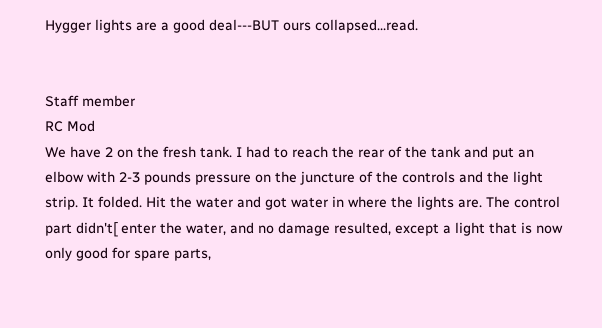Hygger lights are a good deal---BUT ours collapsed...read.


Staff member
RC Mod
We have 2 on the fresh tank. I had to reach the rear of the tank and put an elbow with 2-3 pounds pressure on the juncture of the controls and the light strip. It folded. Hit the water and got water in where the lights are. The control part didn't[ enter the water, and no damage resulted, except a light that is now only good for spare parts,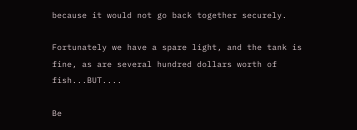because it would not go back together securely.

Fortunately we have a spare light, and the tank is fine, as are several hundred dollars worth of fish...BUT....

Be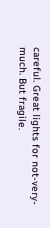careful. Great lights for not-very-much. But fragile.